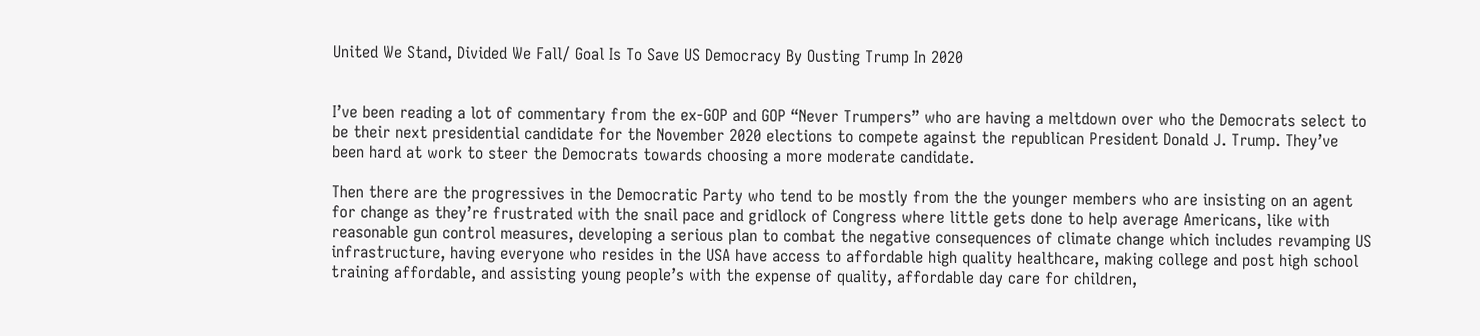United We Stand, Divided We Fall/ Goal Is To Save US Democracy By Ousting Trump In 2020


I’ve been reading a lot of commentary from the ex-GOP and GOP “Never Trumpers” who are having a meltdown over who the Democrats select to be their next presidential candidate for the November 2020 elections to compete against the republican President Donald J. Trump. They’ve been hard at work to steer the Democrats towards choosing a more moderate candidate.

Then there are the progressives in the Democratic Party who tend to be mostly from the the younger members who are insisting on an agent for change as they’re frustrated with the snail pace and gridlock of Congress where little gets done to help average Americans, like with reasonable gun control measures, developing a serious plan to combat the negative consequences of climate change which includes revamping US infrastructure, having everyone who resides in the USA have access to affordable high quality healthcare, making college and post high school training affordable, and assisting young people’s with the expense of quality, affordable day care for children,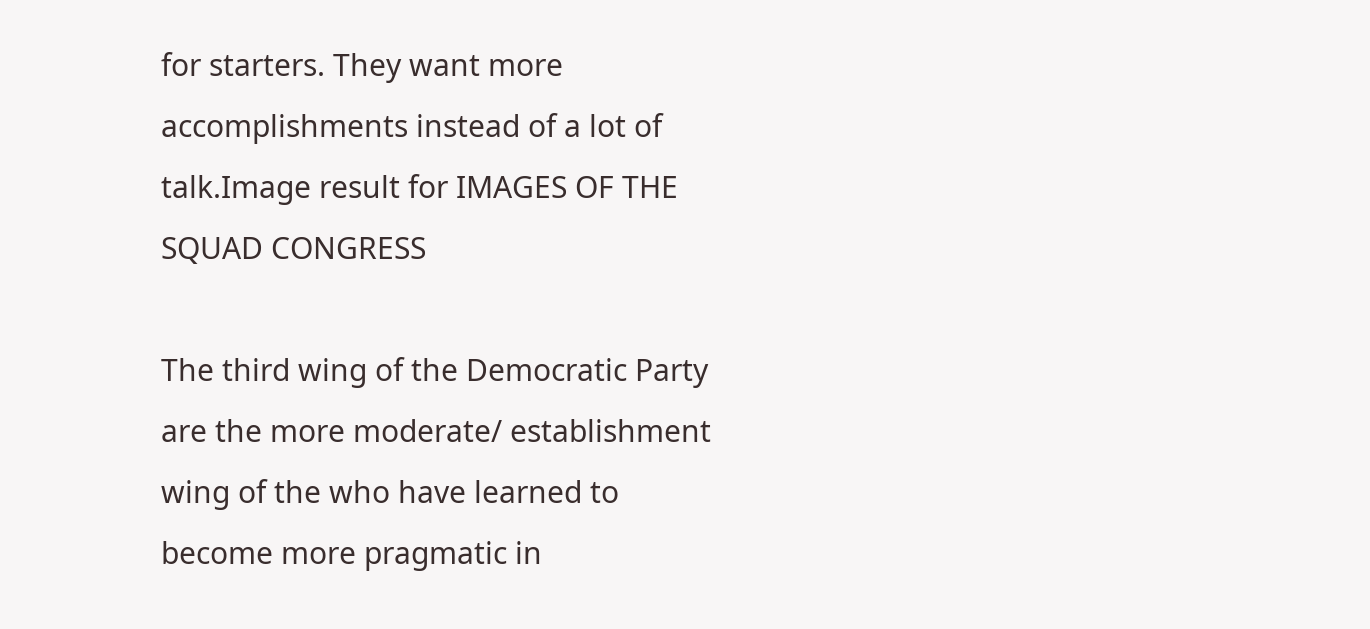for starters. They want more accomplishments instead of a lot of talk.Image result for IMAGES OF THE SQUAD CONGRESS

The third wing of the Democratic Party are the more moderate/ establishment wing of the who have learned to become more pragmatic in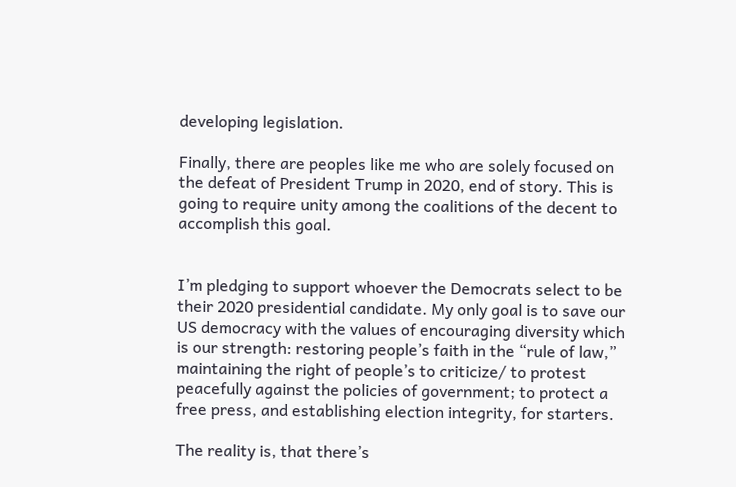developing legislation.

Finally, there are peoples like me who are solely focused on the defeat of President Trump in 2020, end of story. This is going to require unity among the coalitions of the decent to accomplish this goal.


I’m pledging to support whoever the Democrats select to be their 2020 presidential candidate. My only goal is to save our US democracy with the values of encouraging diversity which is our strength: restoring people’s faith in the “rule of law,” maintaining the right of people’s to criticize/ to protest peacefully against the policies of government; to protect a free press, and establishing election integrity, for starters.

The reality is, that there’s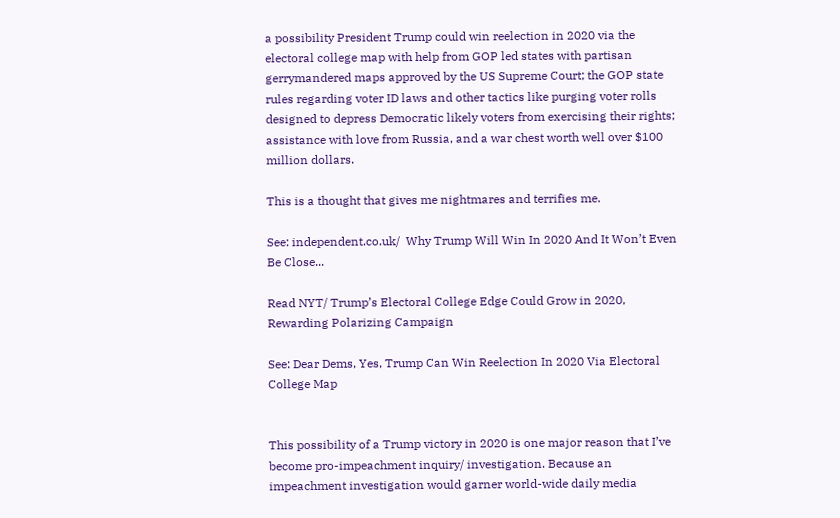a possibility President Trump could win reelection in 2020 via the electoral college map with help from GOP led states with partisan gerrymandered maps approved by the US Supreme Court; the GOP state rules regarding voter ID laws and other tactics like purging voter rolls designed to depress Democratic likely voters from exercising their rights; assistance with love from Russia, and a war chest worth well over $100 million dollars.

This is a thought that gives me nightmares and terrifies me.

See: independent.co.uk/  Why Trump Will Win In 2020 And It Won’t Even Be Close...

Read NYT/ Trump’s Electoral College Edge Could Grow in 2020, Rewarding Polarizing Campaign

See: Dear Dems, Yes, Trump Can Win Reelection In 2020 Via Electoral College Map


This possibility of a Trump victory in 2020 is one major reason that I’ve become pro-impeachment inquiry/ investigation. Because an impeachment investigation would garner world-wide daily media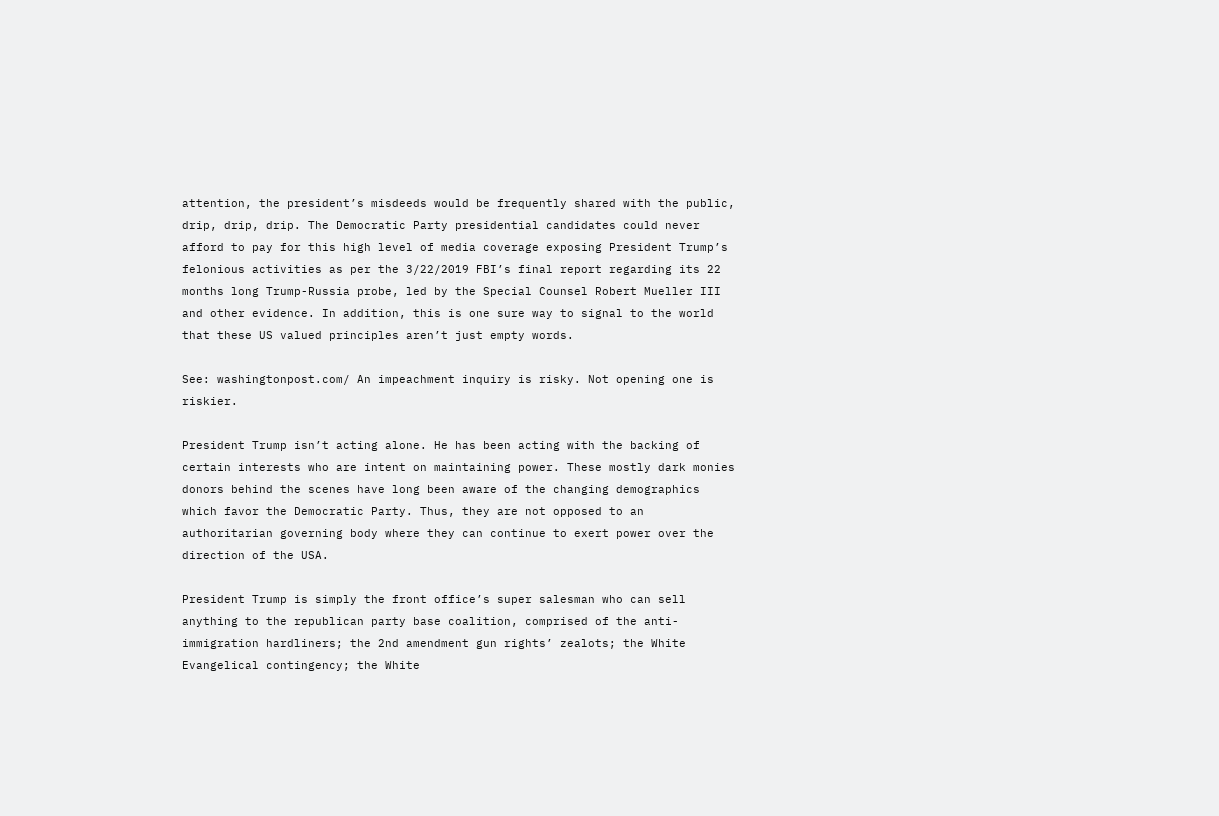attention, the president’s misdeeds would be frequently shared with the public, drip, drip, drip. The Democratic Party presidential candidates could never afford to pay for this high level of media coverage exposing President Trump’s felonious activities as per the 3/22/2019 FBI’s final report regarding its 22 months long Trump-Russia probe, led by the Special Counsel Robert Mueller III and other evidence. In addition, this is one sure way to signal to the world that these US valued principles aren’t just empty words.

See: washingtonpost.com/ An impeachment inquiry is risky. Not opening one is riskier.

President Trump isn’t acting alone. He has been acting with the backing of certain interests who are intent on maintaining power. These mostly dark monies donors behind the scenes have long been aware of the changing demographics which favor the Democratic Party. Thus, they are not opposed to an authoritarian governing body where they can continue to exert power over the direction of the USA.

President Trump is simply the front office’s super salesman who can sell anything to the republican party base coalition, comprised of the anti-immigration hardliners; the 2nd amendment gun rights’ zealots; the White Evangelical contingency; the White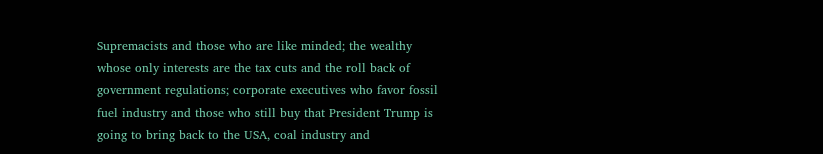Supremacists and those who are like minded; the wealthy whose only interests are the tax cuts and the roll back of government regulations; corporate executives who favor fossil fuel industry and those who still buy that President Trump is going to bring back to the USA, coal industry and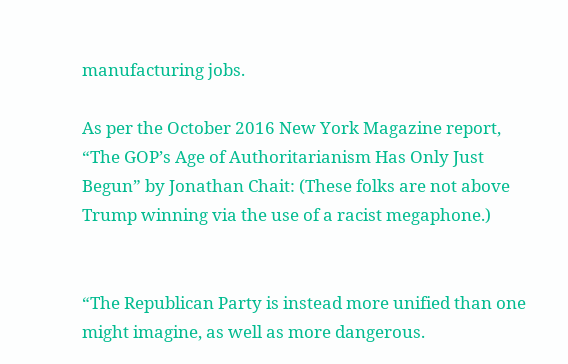manufacturing jobs.

As per the October 2016 New York Magazine report,  “The GOP’s Age of Authoritarianism Has Only Just Begun” by Jonathan Chait: (These folks are not above Trump winning via the use of a racist megaphone.)


“The Republican Party is instead more unified than one might imagine, as well as more dangerous.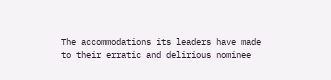The accommodations its leaders have made to their erratic and delirious nominee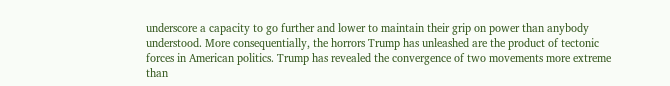underscore a capacity to go further and lower to maintain their grip on power than anybody understood. More consequentially, the horrors Trump has unleashed are the product of tectonic forces in American politics. Trump has revealed the convergence of two movements more extreme than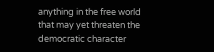anything in the free world that may yet threaten the democratic character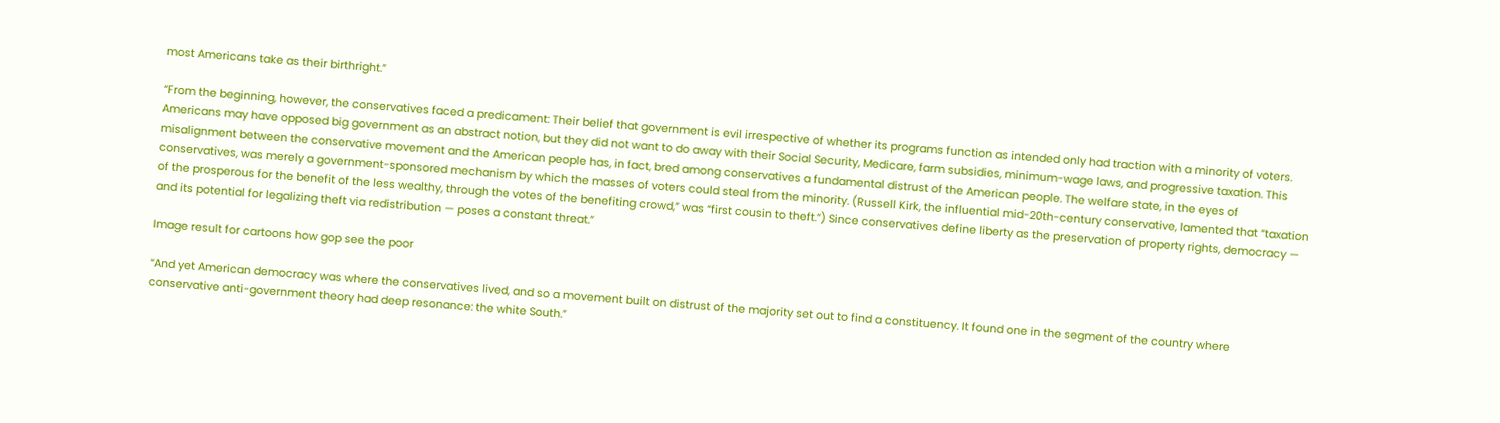most Americans take as their birthright.”

“From the beginning, however, the conservatives faced a predicament: Their belief that government is evil irrespective of whether its programs function as intended only had traction with a minority of voters. Americans may have opposed big government as an abstract notion, but they did not want to do away with their Social Security, Medicare, farm subsidies, minimum-wage laws, and progressive taxation. This misalignment between the conservative movement and the American people has, in fact, bred among conservatives a fundamental distrust of the American people. The welfare state, in the eyes of conservatives, was merely a government-sponsored mechanism by which the masses of voters could steal from the minority. (Russell Kirk, the influential mid-20th-century conservative, lamented that “taxation of the prosperous for the benefit of the less wealthy, through the votes of the benefiting crowd,” was “first cousin to theft.”) Since conservatives define liberty as the preservation of property rights, democracy — and its potential for legalizing theft via redistribution — poses a constant threat.”

Image result for cartoons how gop see the poor

“And yet American democracy was where the conservatives lived, and so a movement built on distrust of the majority set out to find a constituency. It found one in the segment of the country where conservative anti-government theory had deep resonance: the white South.”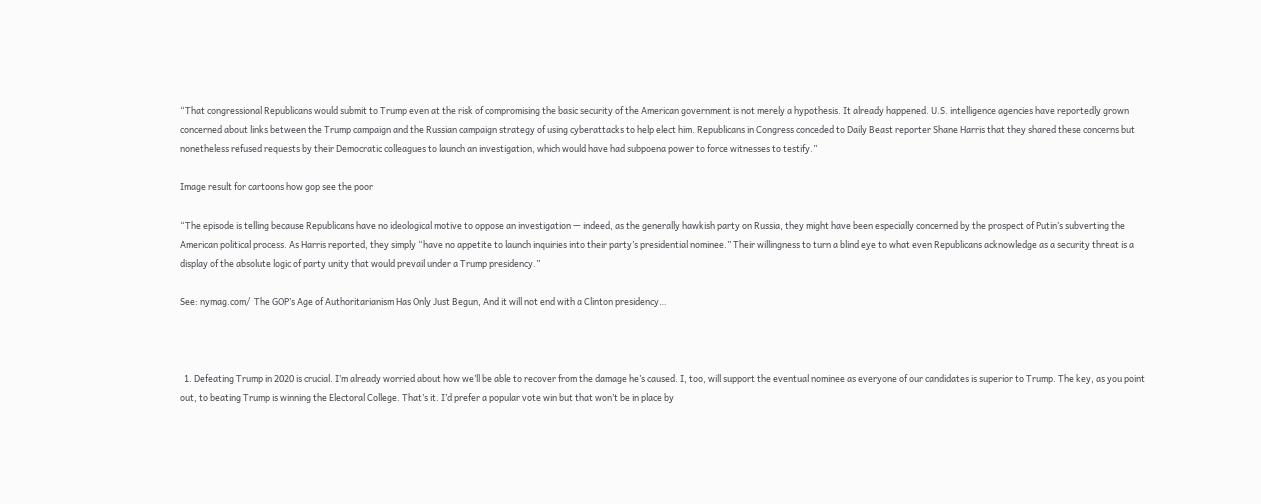“That congressional Republicans would submit to Trump even at the risk of compromising the basic security of the American government is not merely a hypothesis. It already happened. U.S. intelligence agencies have reportedly grown concerned about links between the Trump campaign and the Russian campaign strategy of using cyberattacks to help elect him. Republicans in Congress conceded to Daily Beast reporter Shane Harris that they shared these concerns but nonetheless refused requests by their Democratic colleagues to launch an investigation, which would have had subpoena power to force witnesses to testify.”

Image result for cartoons how gop see the poor

“The episode is telling because Republicans have no ideological motive to oppose an investigation — indeed, as the generally hawkish party on Russia, they might have been especially concerned by the prospect of Putin’s subverting the American political process. As Harris reported, they simply “have no appetite to launch inquiries into their party’s presidential nominee.” Their willingness to turn a blind eye to what even Republicans acknowledge as a security threat is a display of the absolute logic of party unity that would prevail under a Trump presidency.”

See: nymag.com/  The GOP’s Age of Authoritarianism Has Only Just Begun, And it will not end with a Clinton presidency…



  1. Defeating Trump in 2020 is crucial. I’m already worried about how we’ll be able to recover from the damage he’s caused. I, too, will support the eventual nominee as everyone of our candidates is superior to Trump. The key, as you point out, to beating Trump is winning the Electoral College. That’s it. I’d prefer a popular vote win but that won’t be in place by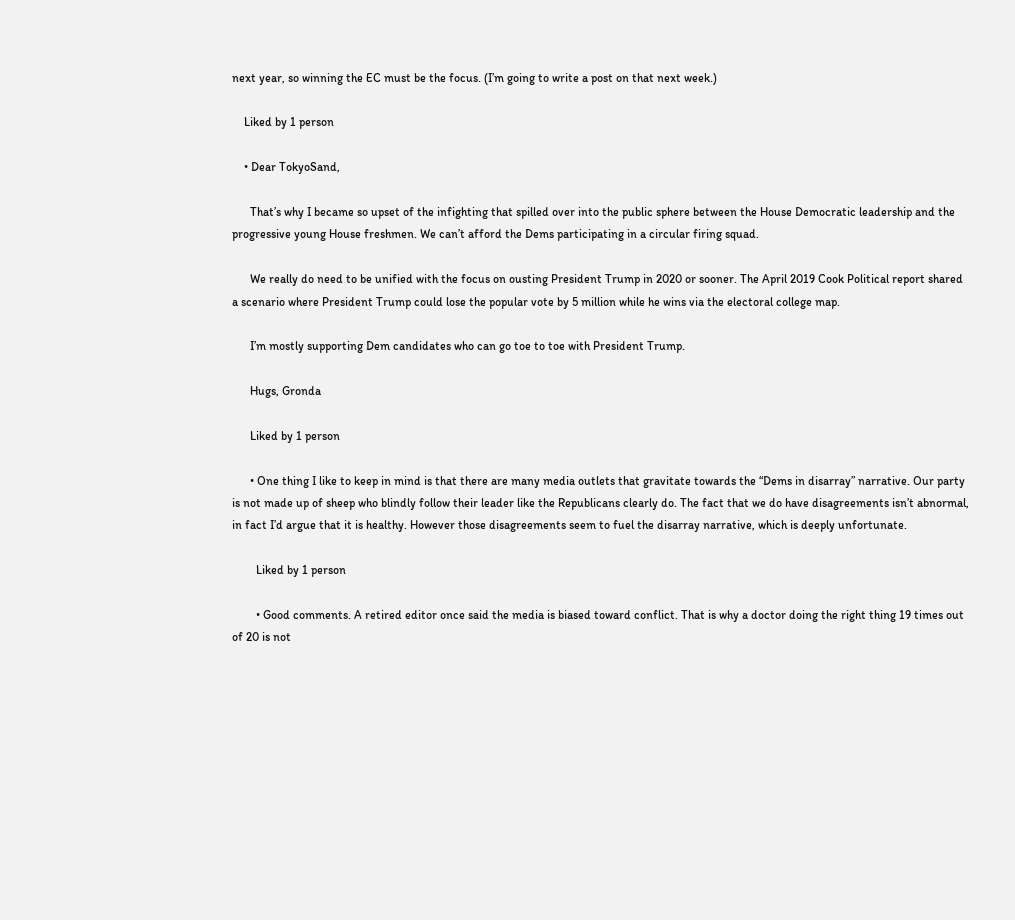next year, so winning the EC must be the focus. (I’m going to write a post on that next week.)

    Liked by 1 person

    • Dear TokyoSand,

      That’s why I became so upset of the infighting that spilled over into the public sphere between the House Democratic leadership and the progressive young House freshmen. We can’t afford the Dems participating in a circular firing squad.

      We really do need to be unified with the focus on ousting President Trump in 2020 or sooner. The April 2019 Cook Political report shared a scenario where President Trump could lose the popular vote by 5 million while he wins via the electoral college map.

      I’m mostly supporting Dem candidates who can go toe to toe with President Trump.

      Hugs, Gronda

      Liked by 1 person

      • One thing I like to keep in mind is that there are many media outlets that gravitate towards the “Dems in disarray” narrative. Our party is not made up of sheep who blindly follow their leader like the Republicans clearly do. The fact that we do have disagreements isn’t abnormal, in fact I’d argue that it is healthy. However those disagreements seem to fuel the disarray narrative, which is deeply unfortunate.

        Liked by 1 person

        • Good comments. A retired editor once said the media is biased toward conflict. That is why a doctor doing the right thing 19 times out of 20 is not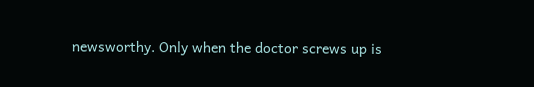newsworthy. Only when the doctor screws up is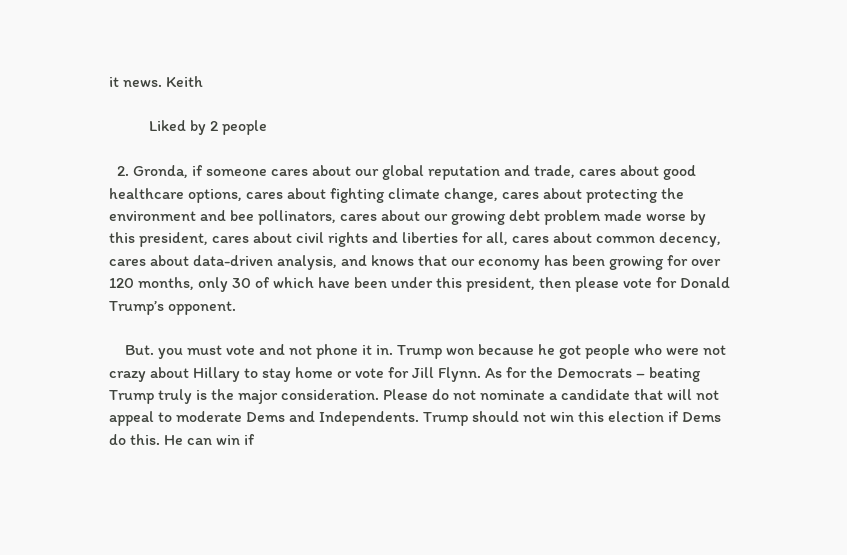it news. Keith

          Liked by 2 people

  2. Gronda, if someone cares about our global reputation and trade, cares about good healthcare options, cares about fighting climate change, cares about protecting the environment and bee pollinators, cares about our growing debt problem made worse by this president, cares about civil rights and liberties for all, cares about common decency, cares about data-driven analysis, and knows that our economy has been growing for over 120 months, only 30 of which have been under this president, then please vote for Donald Trump’s opponent.

    But. you must vote and not phone it in. Trump won because he got people who were not crazy about Hillary to stay home or vote for Jill Flynn. As for the Democrats – beating Trump truly is the major consideration. Please do not nominate a candidate that will not appeal to moderate Dems and Independents. Trump should not win this election if Dems do this. He can win if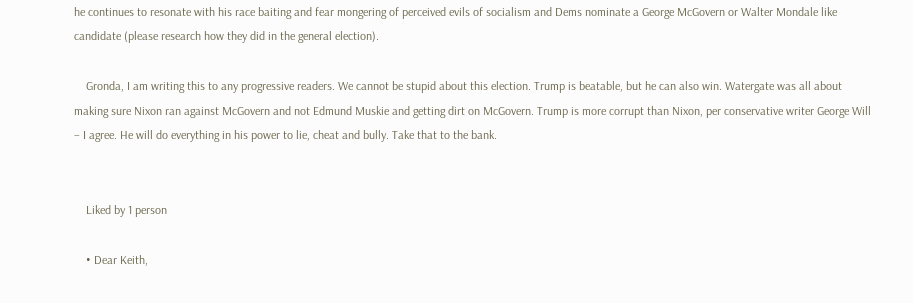he continues to resonate with his race baiting and fear mongering of perceived evils of socialism and Dems nominate a George McGovern or Walter Mondale like candidate (please research how they did in the general election).

    Gronda, I am writing this to any progressive readers. We cannot be stupid about this election. Trump is beatable, but he can also win. Watergate was all about making sure Nixon ran against McGovern and not Edmund Muskie and getting dirt on McGovern. Trump is more corrupt than Nixon, per conservative writer George Will – I agree. He will do everything in his power to lie, cheat and bully. Take that to the bank.


    Liked by 1 person

    • Dear Keith,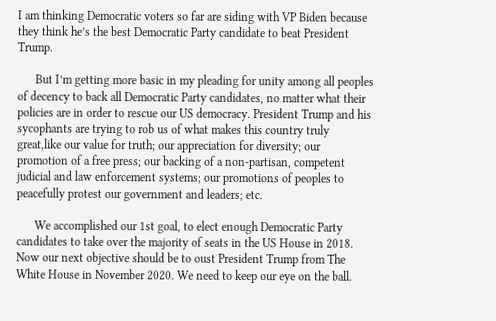I am thinking Democratic voters so far are siding with VP Biden because they think he’s the best Democratic Party candidate to beat President Trump.

      But I’m getting more basic in my pleading for unity among all peoples of decency to back all Democratic Party candidates, no matter what their policies are in order to rescue our US democracy. President Trump and his sycophants are trying to rob us of what makes this country truly great,like our value for truth; our appreciation for diversity; our promotion of a free press; our backing of a non-partisan, competent judicial and law enforcement systems; our promotions of peoples to peacefully protest our government and leaders; etc.

      We accomplished our 1st goal, to elect enough Democratic Party candidates to take over the majority of seats in the US House in 2018. Now our next objective should be to oust President Trump from The White House in November 2020. We need to keep our eye on the ball.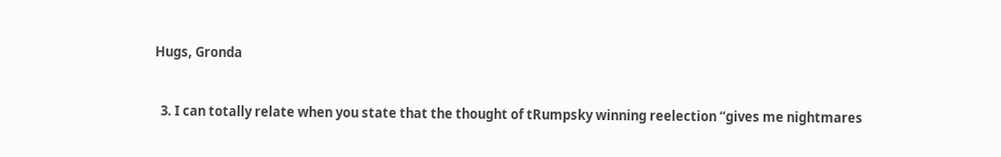Hugs, Gronda


  3. I can totally relate when you state that the thought of tRumpsky winning reelection “gives me nightmares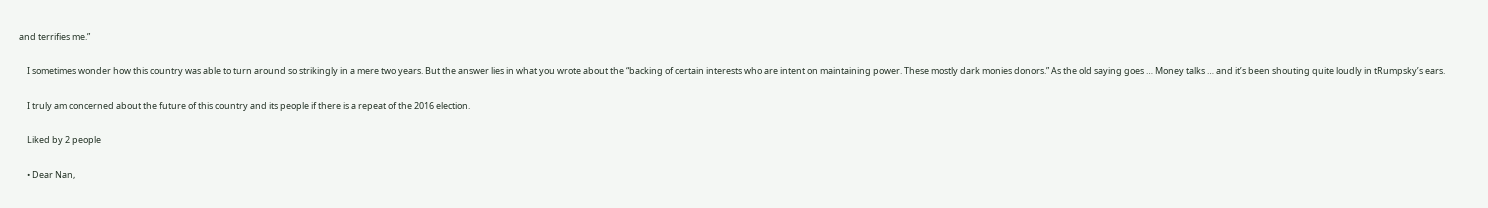and terrifies me.”

    I sometimes wonder how this country was able to turn around so strikingly in a mere two years. But the answer lies in what you wrote about the “backing of certain interests who are intent on maintaining power. These mostly dark monies donors.” As the old saying goes … Money talks … and it’s been shouting quite loudly in tRumpsky’s ears.

    I truly am concerned about the future of this country and its people if there is a repeat of the 2016 election.

    Liked by 2 people

    • Dear Nan,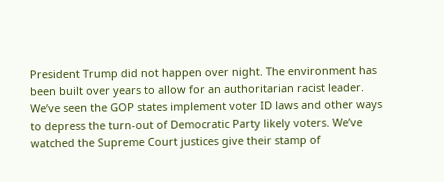President Trump did not happen over night. The environment has been built over years to allow for an authoritarian racist leader. We’ve seen the GOP states implement voter ID laws and other ways to depress the turn-out of Democratic Party likely voters. We’ve watched the Supreme Court justices give their stamp of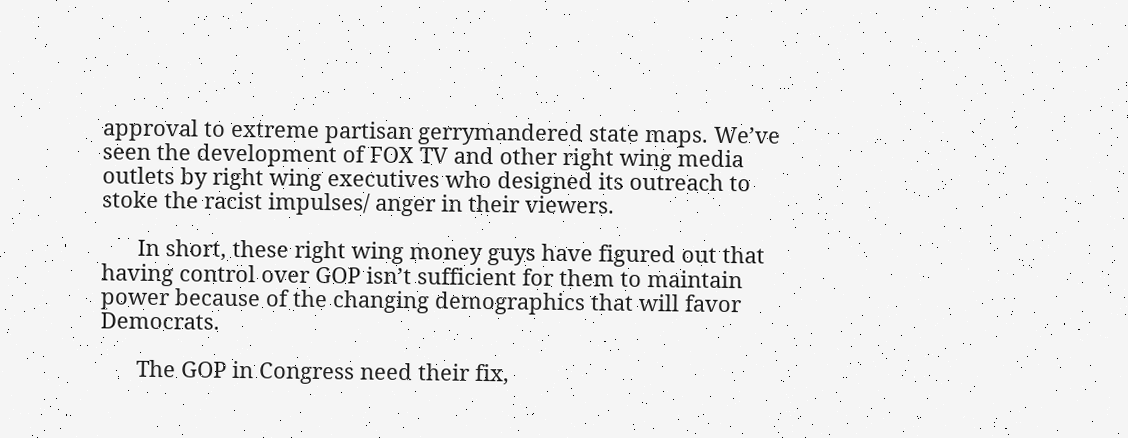approval to extreme partisan gerrymandered state maps. We’ve seen the development of FOX TV and other right wing media outlets by right wing executives who designed its outreach to stoke the racist impulses/ anger in their viewers.

      In short, these right wing money guys have figured out that having control over GOP isn’t sufficient for them to maintain power because of the changing demographics that will favor Democrats.

      The GOP in Congress need their fix,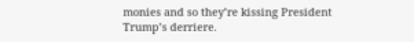monies and so they’re kissing President Trump’s derriere.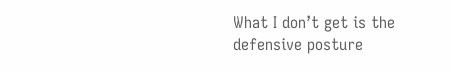What I don’t get is the defensive posture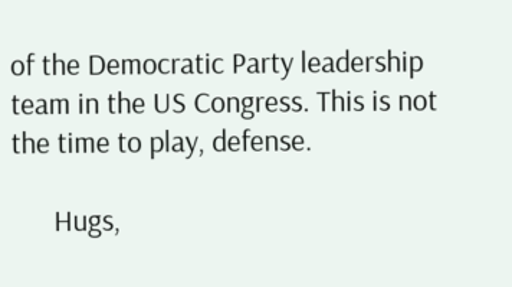of the Democratic Party leadership team in the US Congress. This is not the time to play, defense.

      Hugs,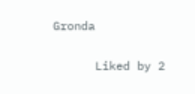Gronda

      Liked by 2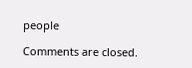people

Comments are closed.